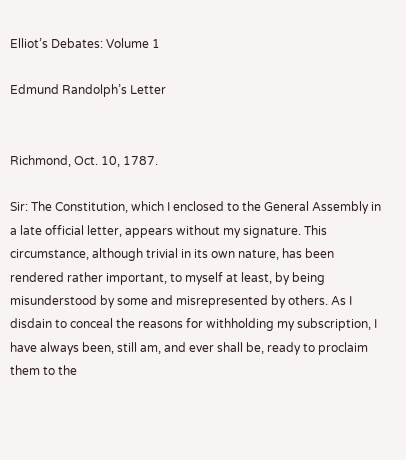Elliot’s Debates: Volume 1

Edmund Randolph’s Letter


Richmond, Oct. 10, 1787.

Sir: The Constitution, which I enclosed to the General Assembly in a late official letter, appears without my signature. This circumstance, although trivial in its own nature, has been rendered rather important, to myself at least, by being misunderstood by some and misrepresented by others. As I disdain to conceal the reasons for withholding my subscription, I have always been, still am, and ever shall be, ready to proclaim them to the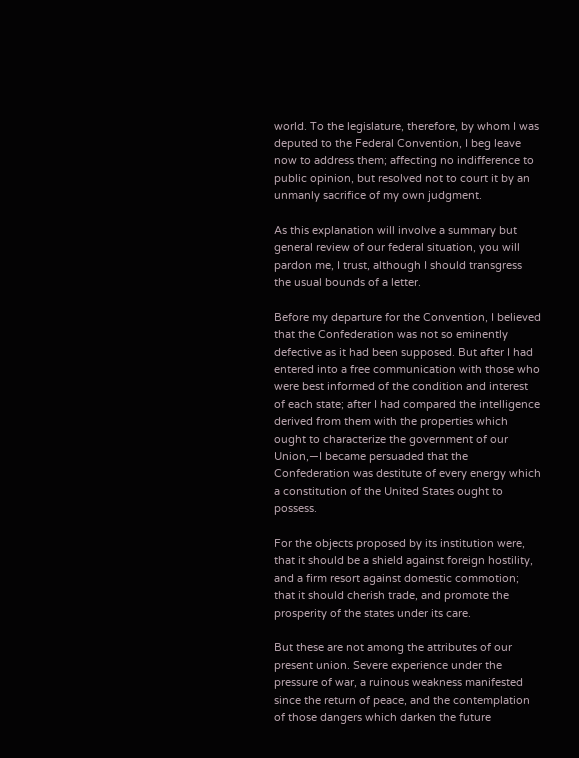world. To the legislature, therefore, by whom I was deputed to the Federal Convention, I beg leave now to address them; affecting no indifference to public opinion, but resolved not to court it by an unmanly sacrifice of my own judgment.

As this explanation will involve a summary but general review of our federal situation, you will pardon me, I trust, although I should transgress the usual bounds of a letter.

Before my departure for the Convention, I believed that the Confederation was not so eminently defective as it had been supposed. But after I had entered into a free communication with those who were best informed of the condition and interest of each state; after I had compared the intelligence derived from them with the properties which ought to characterize the government of our Union,—I became persuaded that the Confederation was destitute of every energy which a constitution of the United States ought to possess.

For the objects proposed by its institution were, that it should be a shield against foreign hostility, and a firm resort against domestic commotion; that it should cherish trade, and promote the prosperity of the states under its care.

But these are not among the attributes of our present union. Severe experience under the pressure of war, a ruinous weakness manifested since the return of peace, and the contemplation of those dangers which darken the future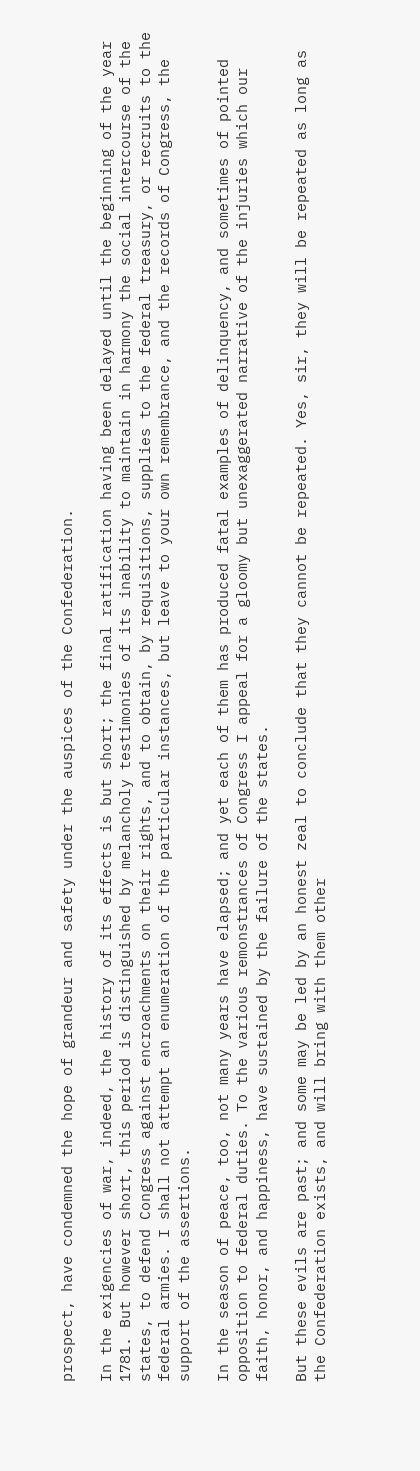prospect, have condemned the hope of grandeur and safety under the auspices of the Confederation.

In the exigencies of war, indeed, the history of its effects is but short; the final ratification having been delayed until the beginning of the year 1781. But however short, this period is distinguished by melancholy testimonies of its inability to maintain in harmony the social intercourse of the states, to defend Congress against encroachments on their rights, and to obtain, by requisitions, supplies to the federal treasury, or recruits to the federal armies. I shall not attempt an enumeration of the particular instances, but leave to your own remembrance, and the records of Congress, the support of the assertions.

In the season of peace, too, not many years have elapsed; and yet each of them has produced fatal examples of delinquency, and sometimes of pointed opposition to federal duties. To the various remonstrances of Congress I appeal for a gloomy but unexaggerated narrative of the injuries which our faith, honor, and happiness, have sustained by the failure of the states.

But these evils are past; and some may be led by an honest zeal to conclude that they cannot be repeated. Yes, sir, they will be repeated as long as the Confederation exists, and will bring with them other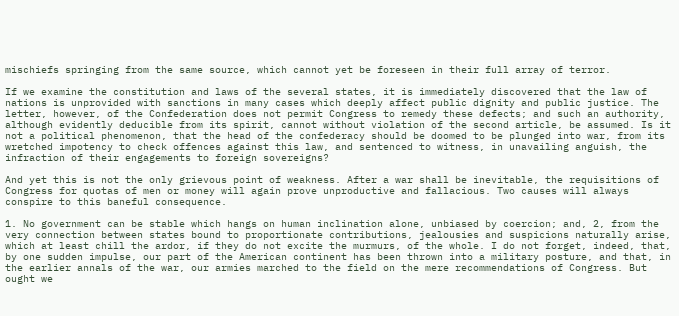mischiefs springing from the same source, which cannot yet be foreseen in their full array of terror.

If we examine the constitution and laws of the several states, it is immediately discovered that the law of nations is unprovided with sanctions in many cases which deeply affect public dignity and public justice. The letter, however, of the Confederation does not permit Congress to remedy these defects; and such an authority, although evidently deducible from its spirit, cannot without violation of the second article, be assumed. Is it not a political phenomenon, that the head of the confederacy should be doomed to be plunged into war, from its wretched impotency to check offences against this law, and sentenced to witness, in unavailing anguish, the infraction of their engagements to foreign sovereigns?

And yet this is not the only grievous point of weakness. After a war shall be inevitable, the requisitions of Congress for quotas of men or money will again prove unproductive and fallacious. Two causes will always conspire to this baneful consequence.

1. No government can be stable which hangs on human inclination alone, unbiased by coercion; and, 2, from the very connection between states bound to proportionate contributions, jealousies and suspicions naturally arise, which at least chill the ardor, if they do not excite the murmurs, of the whole. I do not forget, indeed, that, by one sudden impulse, our part of the American continent has been thrown into a military posture, and that, in the earlier annals of the war, our armies marched to the field on the mere recommendations of Congress. But ought we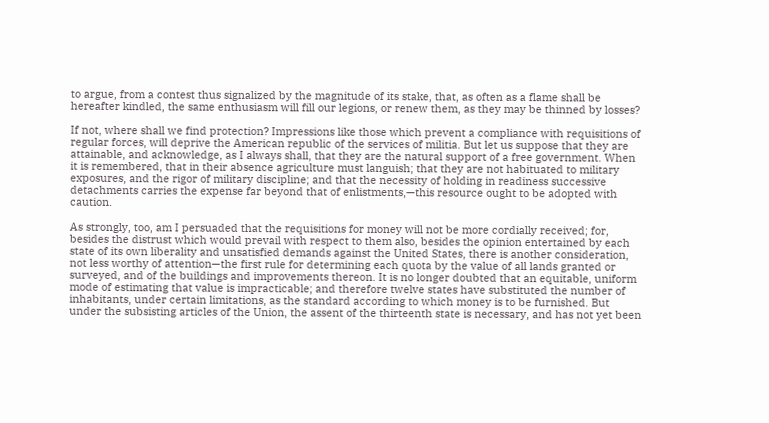to argue, from a contest thus signalized by the magnitude of its stake, that, as often as a flame shall be hereafter kindled, the same enthusiasm will fill our legions, or renew them, as they may be thinned by losses?

If not, where shall we find protection? Impressions like those which prevent a compliance with requisitions of regular forces, will deprive the American republic of the services of militia. But let us suppose that they are attainable, and acknowledge, as I always shall, that they are the natural support of a free government. When it is remembered, that in their absence agriculture must languish; that they are not habituated to military exposures, and the rigor of military discipline; and that the necessity of holding in readiness successive detachments carries the expense far beyond that of enlistments,—this resource ought to be adopted with caution.

As strongly, too, am I persuaded that the requisitions for money will not be more cordially received; for, besides the distrust which would prevail with respect to them also, besides the opinion entertained by each state of its own liberality and unsatisfied demands against the United States, there is another consideration, not less worthy of attention—the first rule for determining each quota by the value of all lands granted or surveyed, and of the buildings and improvements thereon. It is no longer doubted that an equitable, uniform mode of estimating that value is impracticable; and therefore twelve states have substituted the number of inhabitants, under certain limitations, as the standard according to which money is to be furnished. But under the subsisting articles of the Union, the assent of the thirteenth state is necessary, and has not yet been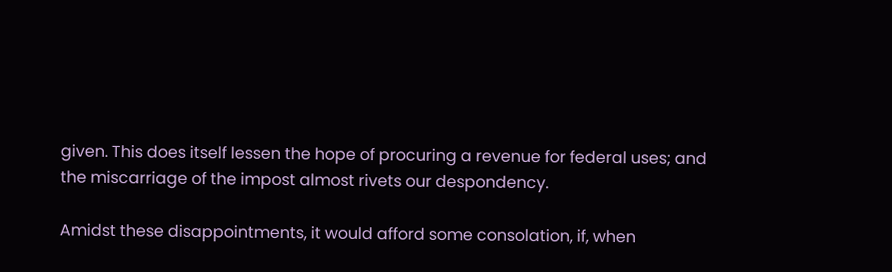given. This does itself lessen the hope of procuring a revenue for federal uses; and the miscarriage of the impost almost rivets our despondency.

Amidst these disappointments, it would afford some consolation, if, when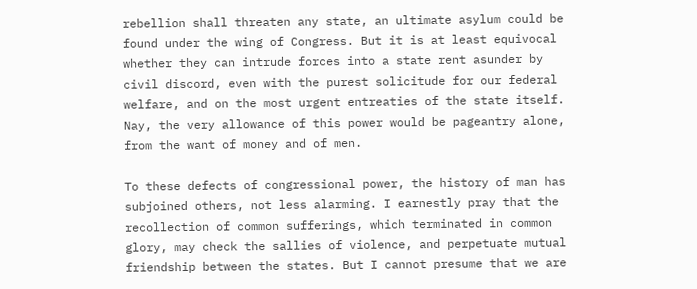rebellion shall threaten any state, an ultimate asylum could be found under the wing of Congress. But it is at least equivocal whether they can intrude forces into a state rent asunder by civil discord, even with the purest solicitude for our federal welfare, and on the most urgent entreaties of the state itself. Nay, the very allowance of this power would be pageantry alone, from the want of money and of men.

To these defects of congressional power, the history of man has subjoined others, not less alarming. I earnestly pray that the recollection of common sufferings, which terminated in common glory, may check the sallies of violence, and perpetuate mutual friendship between the states. But I cannot presume that we are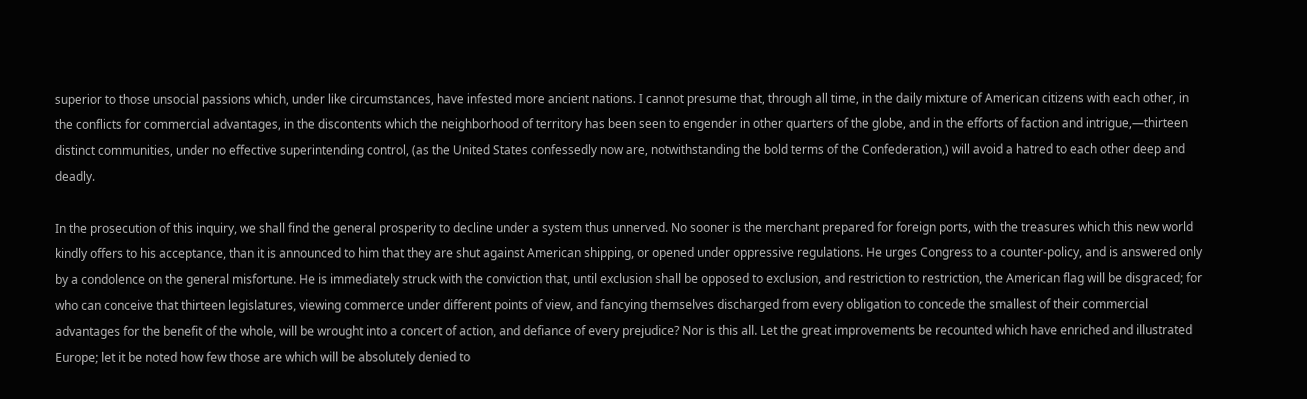superior to those unsocial passions which, under like circumstances, have infested more ancient nations. I cannot presume that, through all time, in the daily mixture of American citizens with each other, in the conflicts for commercial advantages, in the discontents which the neighborhood of territory has been seen to engender in other quarters of the globe, and in the efforts of faction and intrigue,—thirteen distinct communities, under no effective superintending control, (as the United States confessedly now are, notwithstanding the bold terms of the Confederation,) will avoid a hatred to each other deep and deadly.

In the prosecution of this inquiry, we shall find the general prosperity to decline under a system thus unnerved. No sooner is the merchant prepared for foreign ports, with the treasures which this new world kindly offers to his acceptance, than it is announced to him that they are shut against American shipping, or opened under oppressive regulations. He urges Congress to a counter-policy, and is answered only by a condolence on the general misfortune. He is immediately struck with the conviction that, until exclusion shall be opposed to exclusion, and restriction to restriction, the American flag will be disgraced; for who can conceive that thirteen legislatures, viewing commerce under different points of view, and fancying themselves discharged from every obligation to concede the smallest of their commercial advantages for the benefit of the whole, will be wrought into a concert of action, and defiance of every prejudice? Nor is this all. Let the great improvements be recounted which have enriched and illustrated Europe; let it be noted how few those are which will be absolutely denied to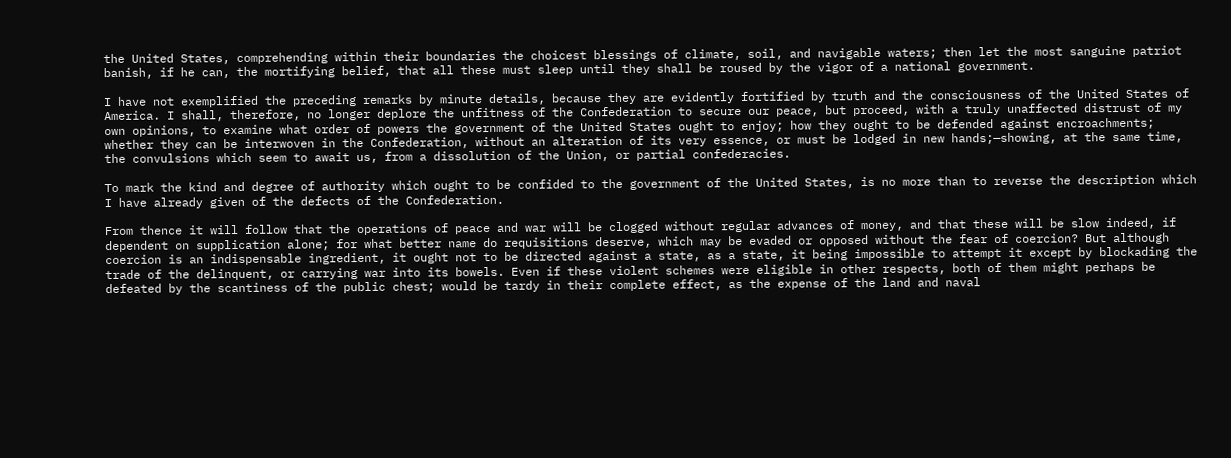the United States, comprehending within their boundaries the choicest blessings of climate, soil, and navigable waters; then let the most sanguine patriot banish, if he can, the mortifying belief, that all these must sleep until they shall be roused by the vigor of a national government.

I have not exemplified the preceding remarks by minute details, because they are evidently fortified by truth and the consciousness of the United States of America. I shall, therefore, no longer deplore the unfitness of the Confederation to secure our peace, but proceed, with a truly unaffected distrust of my own opinions, to examine what order of powers the government of the United States ought to enjoy; how they ought to be defended against encroachments; whether they can be interwoven in the Confederation, without an alteration of its very essence, or must be lodged in new hands;—showing, at the same time, the convulsions which seem to await us, from a dissolution of the Union, or partial confederacies.

To mark the kind and degree of authority which ought to be confided to the government of the United States, is no more than to reverse the description which I have already given of the defects of the Confederation.

From thence it will follow that the operations of peace and war will be clogged without regular advances of money, and that these will be slow indeed, if dependent on supplication alone; for what better name do requisitions deserve, which may be evaded or opposed without the fear of coercion? But although coercion is an indispensable ingredient, it ought not to be directed against a state, as a state, it being impossible to attempt it except by blockading the trade of the delinquent, or carrying war into its bowels. Even if these violent schemes were eligible in other respects, both of them might perhaps be defeated by the scantiness of the public chest; would be tardy in their complete effect, as the expense of the land and naval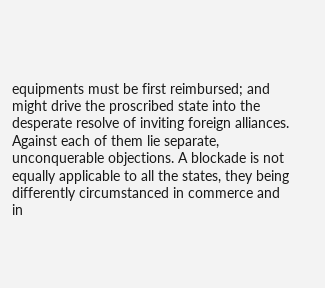equipments must be first reimbursed; and might drive the proscribed state into the desperate resolve of inviting foreign alliances. Against each of them lie separate, unconquerable objections. A blockade is not equally applicable to all the states, they being differently circumstanced in commerce and in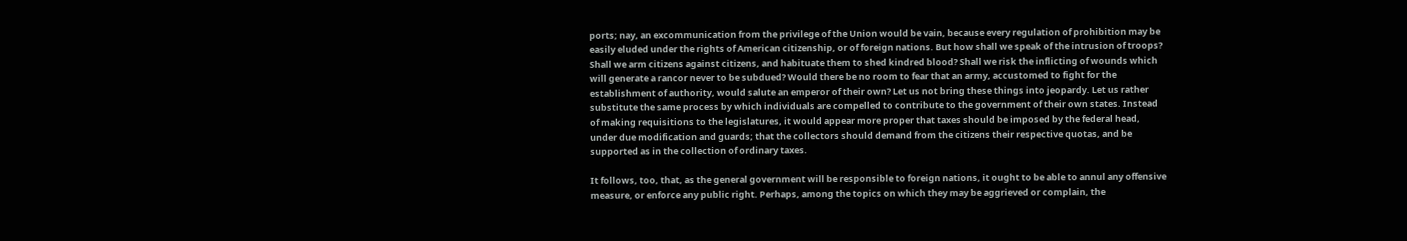ports; nay, an excommunication from the privilege of the Union would be vain, because every regulation of prohibition may be easily eluded under the rights of American citizenship, or of foreign nations. But how shall we speak of the intrusion of troops? Shall we arm citizens against citizens, and habituate them to shed kindred blood? Shall we risk the inflicting of wounds which will generate a rancor never to be subdued? Would there be no room to fear that an army, accustomed to fight for the establishment of authority, would salute an emperor of their own? Let us not bring these things into jeopardy. Let us rather substitute the same process by which individuals are compelled to contribute to the government of their own states. Instead of making requisitions to the legislatures, it would appear more proper that taxes should be imposed by the federal head, under due modification and guards; that the collectors should demand from the citizens their respective quotas, and be supported as in the collection of ordinary taxes.

It follows, too, that, as the general government will be responsible to foreign nations, it ought to be able to annul any offensive measure, or enforce any public right. Perhaps, among the topics on which they may be aggrieved or complain, the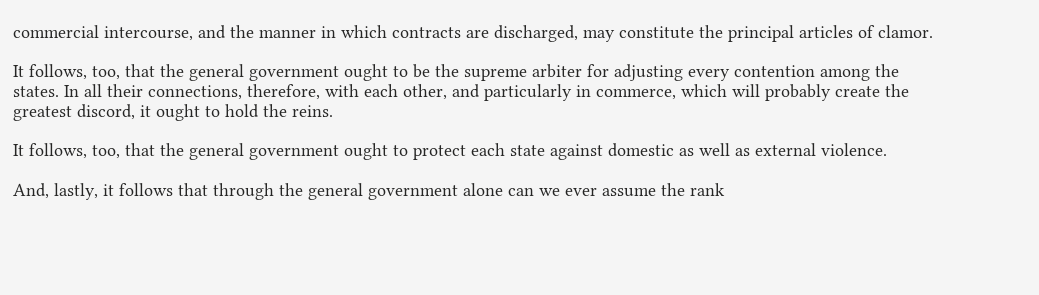commercial intercourse, and the manner in which contracts are discharged, may constitute the principal articles of clamor.

It follows, too, that the general government ought to be the supreme arbiter for adjusting every contention among the states. In all their connections, therefore, with each other, and particularly in commerce, which will probably create the greatest discord, it ought to hold the reins.

It follows, too, that the general government ought to protect each state against domestic as well as external violence.

And, lastly, it follows that through the general government alone can we ever assume the rank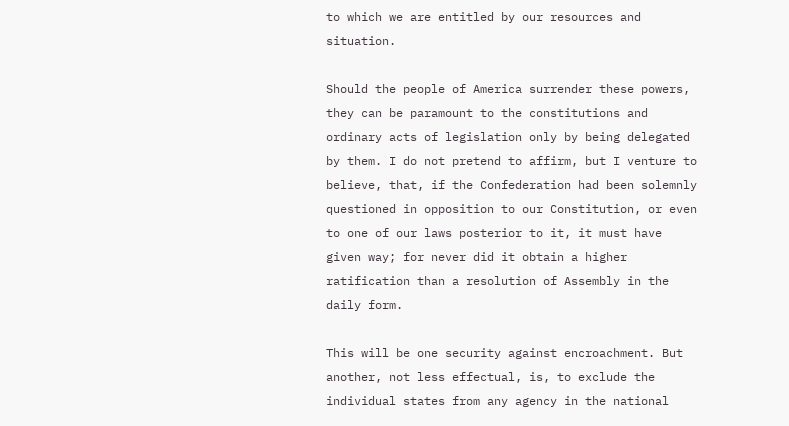to which we are entitled by our resources and situation.

Should the people of America surrender these powers, they can be paramount to the constitutions and ordinary acts of legislation only by being delegated by them. I do not pretend to affirm, but I venture to believe, that, if the Confederation had been solemnly questioned in opposition to our Constitution, or even to one of our laws posterior to it, it must have given way; for never did it obtain a higher ratification than a resolution of Assembly in the daily form.

This will be one security against encroachment. But another, not less effectual, is, to exclude the individual states from any agency in the national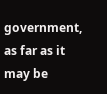government, as far as it may be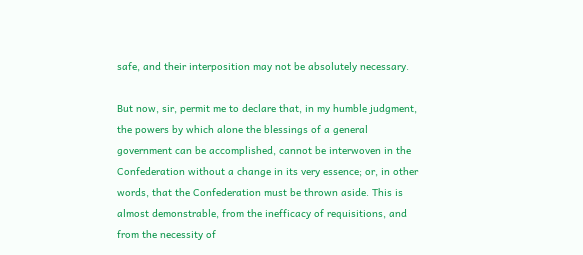safe, and their interposition may not be absolutely necessary.

But now, sir, permit me to declare that, in my humble judgment, the powers by which alone the blessings of a general government can be accomplished, cannot be interwoven in the Confederation without a change in its very essence; or, in other words, that the Confederation must be thrown aside. This is almost demonstrable, from the inefficacy of requisitions, and from the necessity of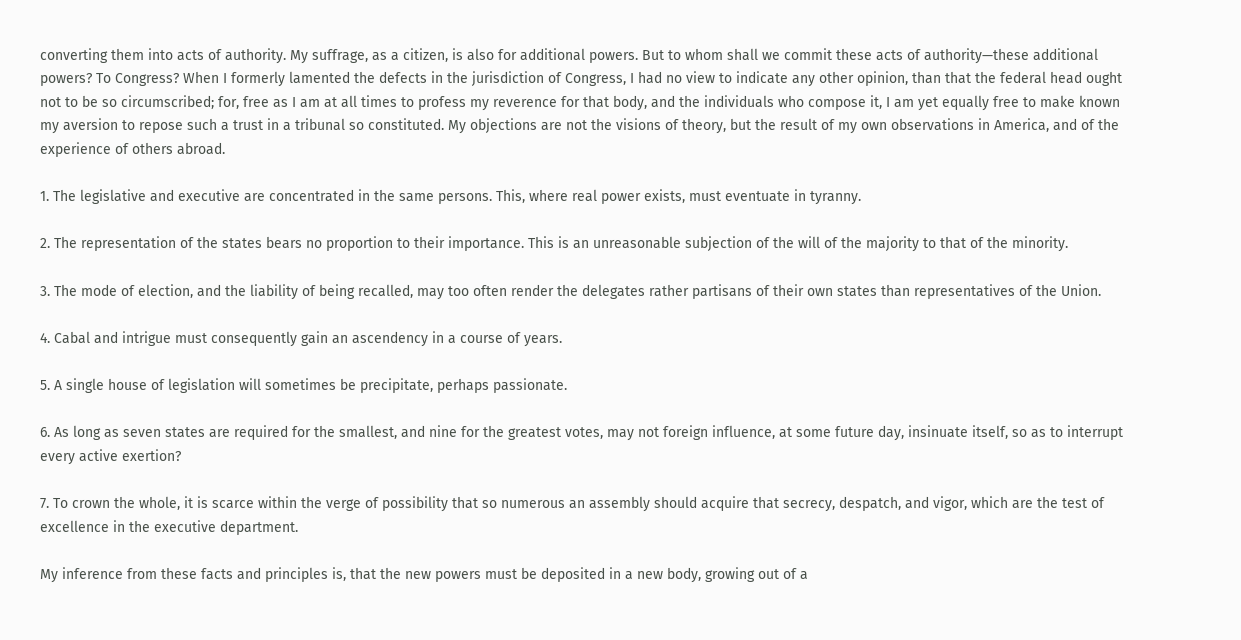converting them into acts of authority. My suffrage, as a citizen, is also for additional powers. But to whom shall we commit these acts of authority—these additional powers? To Congress? When I formerly lamented the defects in the jurisdiction of Congress, I had no view to indicate any other opinion, than that the federal head ought not to be so circumscribed; for, free as I am at all times to profess my reverence for that body, and the individuals who compose it, I am yet equally free to make known my aversion to repose such a trust in a tribunal so constituted. My objections are not the visions of theory, but the result of my own observations in America, and of the experience of others abroad.

1. The legislative and executive are concentrated in the same persons. This, where real power exists, must eventuate in tyranny.

2. The representation of the states bears no proportion to their importance. This is an unreasonable subjection of the will of the majority to that of the minority.

3. The mode of election, and the liability of being recalled, may too often render the delegates rather partisans of their own states than representatives of the Union.

4. Cabal and intrigue must consequently gain an ascendency in a course of years.

5. A single house of legislation will sometimes be precipitate, perhaps passionate.

6. As long as seven states are required for the smallest, and nine for the greatest votes, may not foreign influence, at some future day, insinuate itself, so as to interrupt every active exertion?

7. To crown the whole, it is scarce within the verge of possibility that so numerous an assembly should acquire that secrecy, despatch, and vigor, which are the test of excellence in the executive department.

My inference from these facts and principles is, that the new powers must be deposited in a new body, growing out of a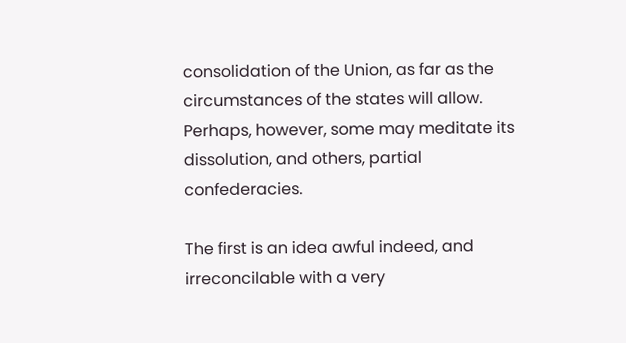consolidation of the Union, as far as the circumstances of the states will allow. Perhaps, however, some may meditate its dissolution, and others, partial confederacies.

The first is an idea awful indeed, and irreconcilable with a very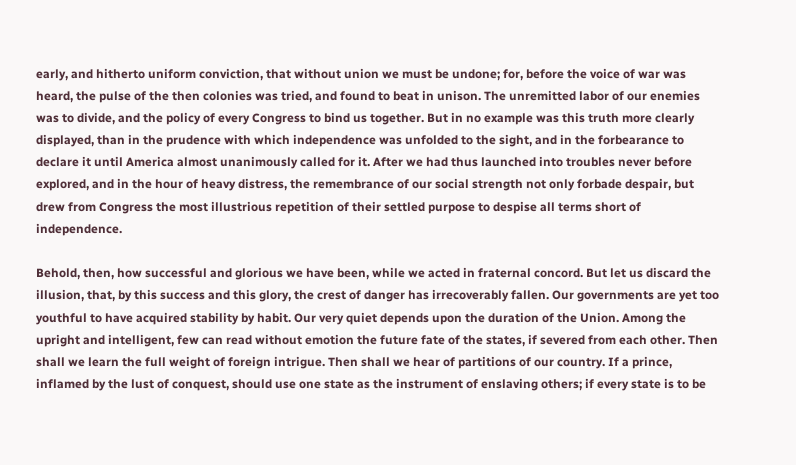early, and hitherto uniform conviction, that without union we must be undone; for, before the voice of war was heard, the pulse of the then colonies was tried, and found to beat in unison. The unremitted labor of our enemies was to divide, and the policy of every Congress to bind us together. But in no example was this truth more clearly displayed, than in the prudence with which independence was unfolded to the sight, and in the forbearance to declare it until America almost unanimously called for it. After we had thus launched into troubles never before explored, and in the hour of heavy distress, the remembrance of our social strength not only forbade despair, but drew from Congress the most illustrious repetition of their settled purpose to despise all terms short of independence.

Behold, then, how successful and glorious we have been, while we acted in fraternal concord. But let us discard the illusion, that, by this success and this glory, the crest of danger has irrecoverably fallen. Our governments are yet too youthful to have acquired stability by habit. Our very quiet depends upon the duration of the Union. Among the upright and intelligent, few can read without emotion the future fate of the states, if severed from each other. Then shall we learn the full weight of foreign intrigue. Then shall we hear of partitions of our country. If a prince, inflamed by the lust of conquest, should use one state as the instrument of enslaving others; if every state is to be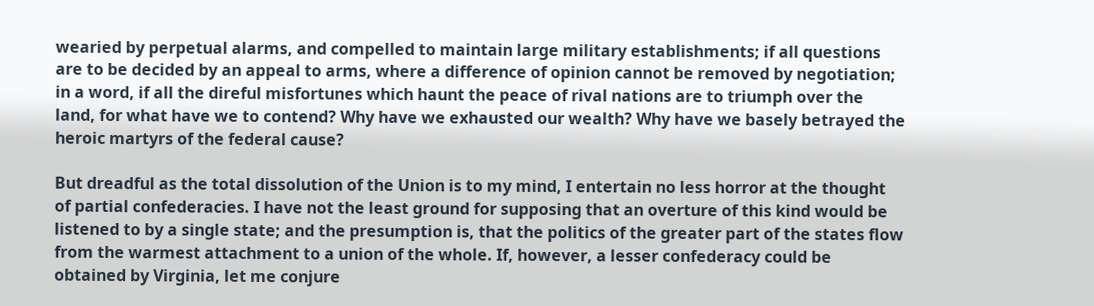wearied by perpetual alarms, and compelled to maintain large military establishments; if all questions are to be decided by an appeal to arms, where a difference of opinion cannot be removed by negotiation; in a word, if all the direful misfortunes which haunt the peace of rival nations are to triumph over the land, for what have we to contend? Why have we exhausted our wealth? Why have we basely betrayed the heroic martyrs of the federal cause?

But dreadful as the total dissolution of the Union is to my mind, I entertain no less horror at the thought of partial confederacies. I have not the least ground for supposing that an overture of this kind would be listened to by a single state; and the presumption is, that the politics of the greater part of the states flow from the warmest attachment to a union of the whole. If, however, a lesser confederacy could be obtained by Virginia, let me conjure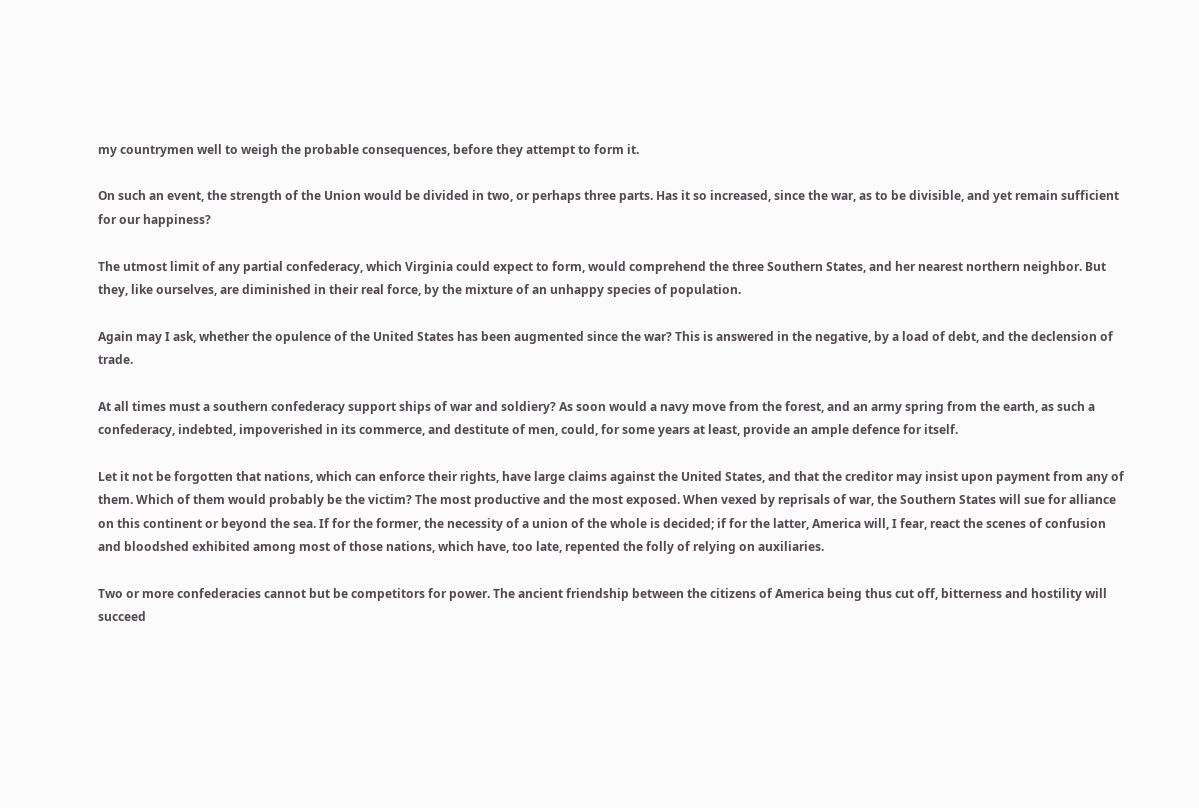my countrymen well to weigh the probable consequences, before they attempt to form it.

On such an event, the strength of the Union would be divided in two, or perhaps three parts. Has it so increased, since the war, as to be divisible, and yet remain sufficient for our happiness?

The utmost limit of any partial confederacy, which Virginia could expect to form, would comprehend the three Southern States, and her nearest northern neighbor. But they, like ourselves, are diminished in their real force, by the mixture of an unhappy species of population.

Again may I ask, whether the opulence of the United States has been augmented since the war? This is answered in the negative, by a load of debt, and the declension of trade.

At all times must a southern confederacy support ships of war and soldiery? As soon would a navy move from the forest, and an army spring from the earth, as such a confederacy, indebted, impoverished in its commerce, and destitute of men, could, for some years at least, provide an ample defence for itself.

Let it not be forgotten that nations, which can enforce their rights, have large claims against the United States, and that the creditor may insist upon payment from any of them. Which of them would probably be the victim? The most productive and the most exposed. When vexed by reprisals of war, the Southern States will sue for alliance on this continent or beyond the sea. If for the former, the necessity of a union of the whole is decided; if for the latter, America will, I fear, react the scenes of confusion and bloodshed exhibited among most of those nations, which have, too late, repented the folly of relying on auxiliaries.

Two or more confederacies cannot but be competitors for power. The ancient friendship between the citizens of America being thus cut off, bitterness and hostility will succeed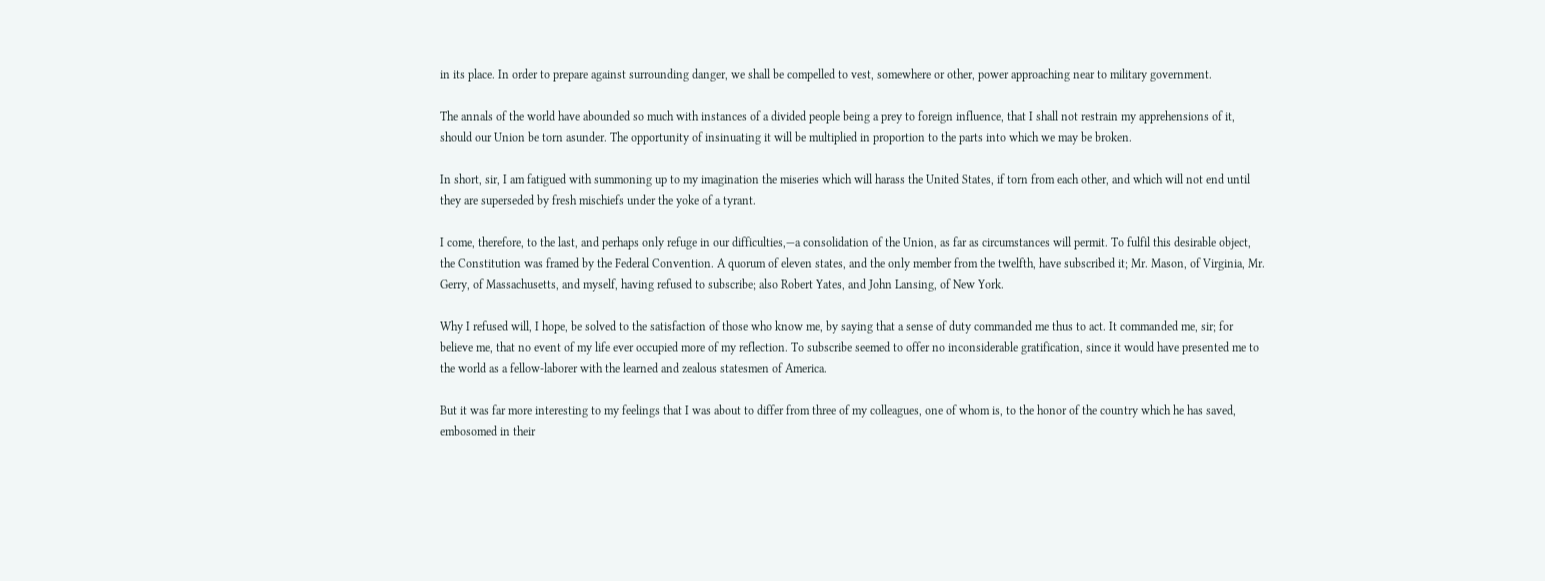in its place. In order to prepare against surrounding danger, we shall be compelled to vest, somewhere or other, power approaching near to military government.

The annals of the world have abounded so much with instances of a divided people being a prey to foreign influence, that I shall not restrain my apprehensions of it, should our Union be torn asunder. The opportunity of insinuating it will be multiplied in proportion to the parts into which we may be broken.

In short, sir, I am fatigued with summoning up to my imagination the miseries which will harass the United States, if torn from each other, and which will not end until they are superseded by fresh mischiefs under the yoke of a tyrant.

I come, therefore, to the last, and perhaps only refuge in our difficulties,—a consolidation of the Union, as far as circumstances will permit. To fulfil this desirable object, the Constitution was framed by the Federal Convention. A quorum of eleven states, and the only member from the twelfth, have subscribed it; Mr. Mason, of Virginia, Mr. Gerry, of Massachusetts, and myself, having refused to subscribe; also Robert Yates, and John Lansing, of New York.

Why I refused will, I hope, be solved to the satisfaction of those who know me, by saying that a sense of duty commanded me thus to act. It commanded me, sir; for believe me, that no event of my life ever occupied more of my reflection. To subscribe seemed to offer no inconsiderable gratification, since it would have presented me to the world as a fellow-laborer with the learned and zealous statesmen of America.

But it was far more interesting to my feelings that I was about to differ from three of my colleagues, one of whom is, to the honor of the country which he has saved, embosomed in their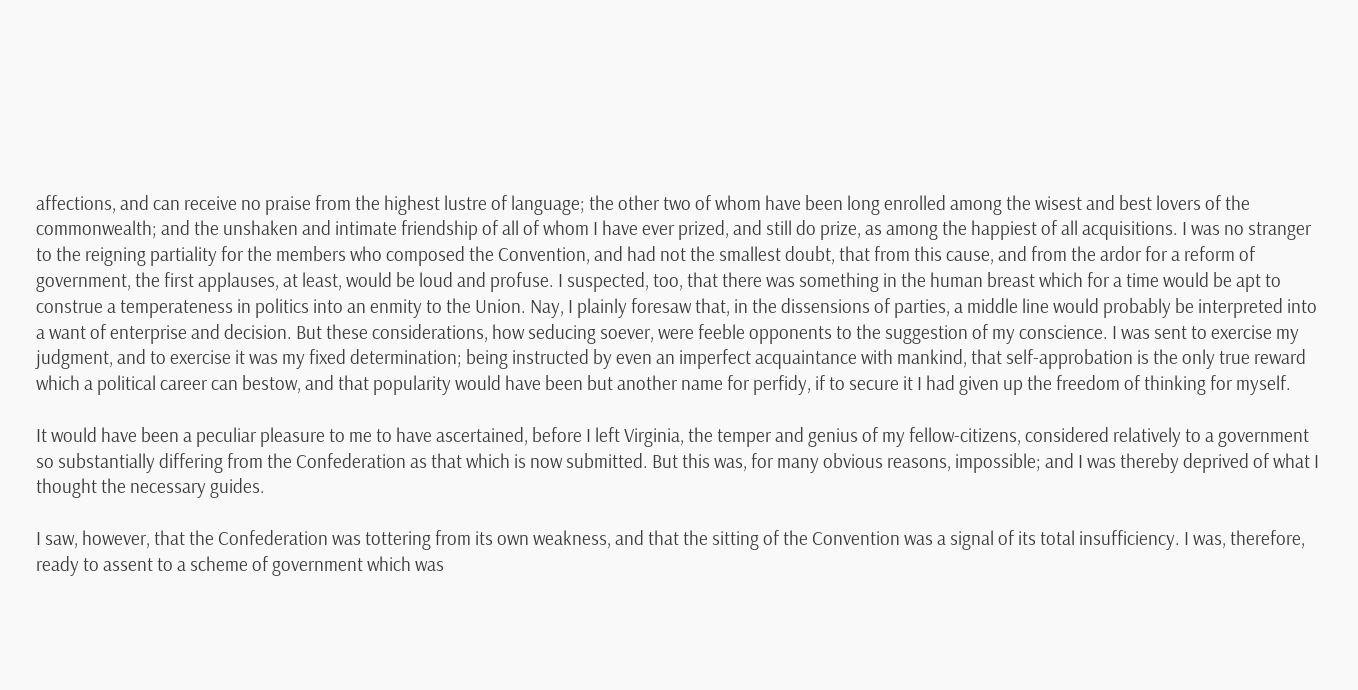affections, and can receive no praise from the highest lustre of language; the other two of whom have been long enrolled among the wisest and best lovers of the commonwealth; and the unshaken and intimate friendship of all of whom I have ever prized, and still do prize, as among the happiest of all acquisitions. I was no stranger to the reigning partiality for the members who composed the Convention, and had not the smallest doubt, that from this cause, and from the ardor for a reform of government, the first applauses, at least, would be loud and profuse. I suspected, too, that there was something in the human breast which for a time would be apt to construe a temperateness in politics into an enmity to the Union. Nay, I plainly foresaw that, in the dissensions of parties, a middle line would probably be interpreted into a want of enterprise and decision. But these considerations, how seducing soever, were feeble opponents to the suggestion of my conscience. I was sent to exercise my judgment, and to exercise it was my fixed determination; being instructed by even an imperfect acquaintance with mankind, that self-approbation is the only true reward which a political career can bestow, and that popularity would have been but another name for perfidy, if to secure it I had given up the freedom of thinking for myself.

It would have been a peculiar pleasure to me to have ascertained, before I left Virginia, the temper and genius of my fellow-citizens, considered relatively to a government so substantially differing from the Confederation as that which is now submitted. But this was, for many obvious reasons, impossible; and I was thereby deprived of what I thought the necessary guides.

I saw, however, that the Confederation was tottering from its own weakness, and that the sitting of the Convention was a signal of its total insufficiency. I was, therefore, ready to assent to a scheme of government which was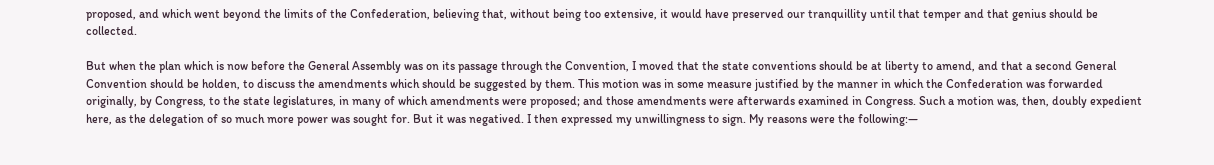proposed, and which went beyond the limits of the Confederation, believing that, without being too extensive, it would have preserved our tranquillity until that temper and that genius should be collected.

But when the plan which is now before the General Assembly was on its passage through the Convention, I moved that the state conventions should be at liberty to amend, and that a second General Convention should be holden, to discuss the amendments which should be suggested by them. This motion was in some measure justified by the manner in which the Confederation was forwarded originally, by Congress, to the state legislatures, in many of which amendments were proposed; and those amendments were afterwards examined in Congress. Such a motion was, then, doubly expedient here, as the delegation of so much more power was sought for. But it was negatived. I then expressed my unwillingness to sign. My reasons were the following:—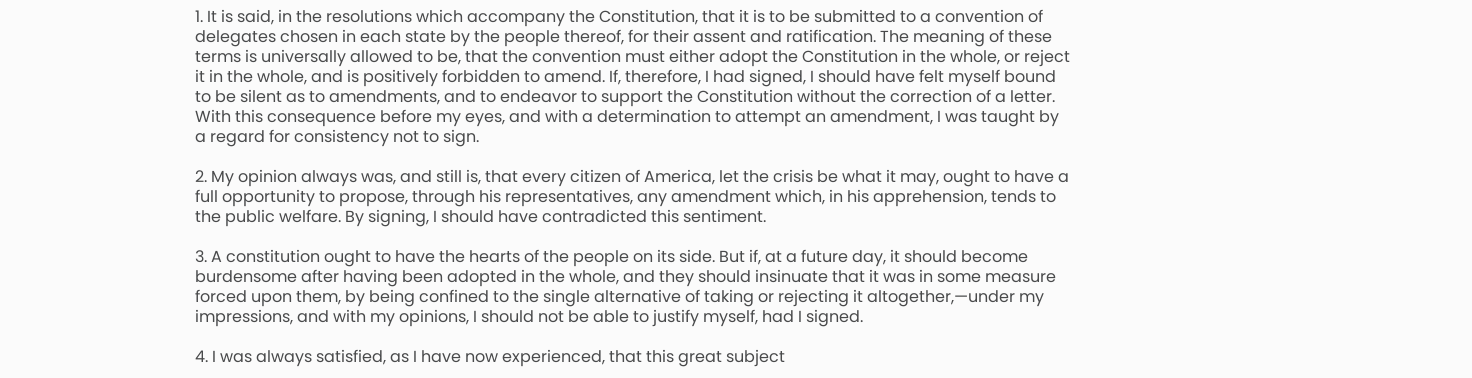1. It is said, in the resolutions which accompany the Constitution, that it is to be submitted to a convention of delegates chosen in each state by the people thereof, for their assent and ratification. The meaning of these terms is universally allowed to be, that the convention must either adopt the Constitution in the whole, or reject it in the whole, and is positively forbidden to amend. If, therefore, I had signed, I should have felt myself bound to be silent as to amendments, and to endeavor to support the Constitution without the correction of a letter. With this consequence before my eyes, and with a determination to attempt an amendment, I was taught by a regard for consistency not to sign.

2. My opinion always was, and still is, that every citizen of America, let the crisis be what it may, ought to have a full opportunity to propose, through his representatives, any amendment which, in his apprehension, tends to the public welfare. By signing, I should have contradicted this sentiment.

3. A constitution ought to have the hearts of the people on its side. But if, at a future day, it should become burdensome after having been adopted in the whole, and they should insinuate that it was in some measure forced upon them, by being confined to the single alternative of taking or rejecting it altogether,—under my impressions, and with my opinions, I should not be able to justify myself, had I signed.

4. I was always satisfied, as I have now experienced, that this great subject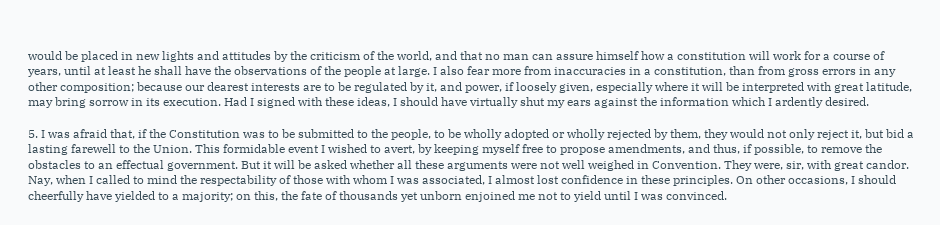would be placed in new lights and attitudes by the criticism of the world, and that no man can assure himself how a constitution will work for a course of years, until at least he shall have the observations of the people at large. I also fear more from inaccuracies in a constitution, than from gross errors in any other composition; because our dearest interests are to be regulated by it, and power, if loosely given, especially where it will be interpreted with great latitude, may bring sorrow in its execution. Had I signed with these ideas, I should have virtually shut my ears against the information which I ardently desired.

5. I was afraid that, if the Constitution was to be submitted to the people, to be wholly adopted or wholly rejected by them, they would not only reject it, but bid a lasting farewell to the Union. This formidable event I wished to avert, by keeping myself free to propose amendments, and thus, if possible, to remove the obstacles to an effectual government. But it will be asked whether all these arguments were not well weighed in Convention. They were, sir, with great candor. Nay, when I called to mind the respectability of those with whom I was associated, I almost lost confidence in these principles. On other occasions, I should cheerfully have yielded to a majority; on this, the fate of thousands yet unborn enjoined me not to yield until I was convinced.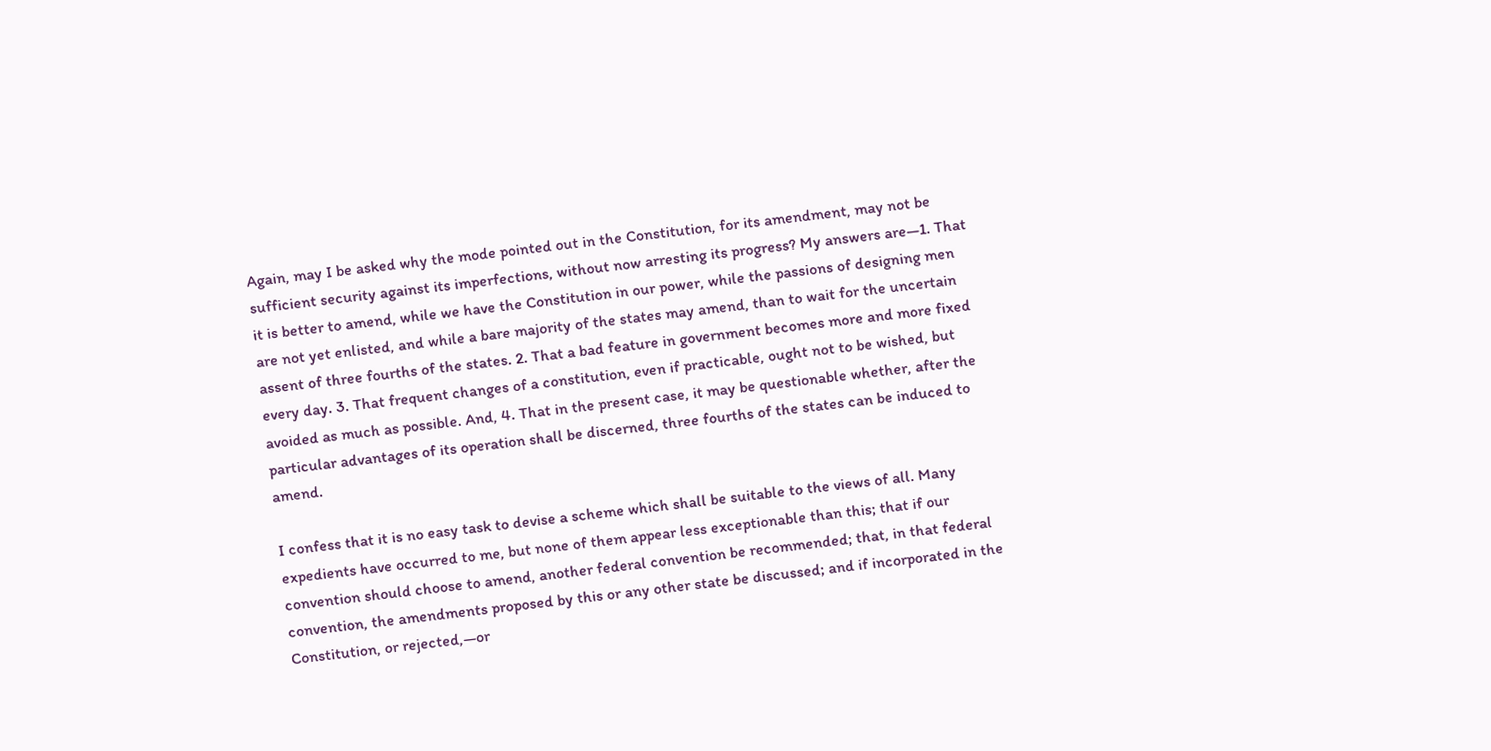Again, may I be asked why the mode pointed out in the Constitution, for its amendment, may not be sufficient security against its imperfections, without now arresting its progress? My answers are—1. That it is better to amend, while we have the Constitution in our power, while the passions of designing men are not yet enlisted, and while a bare majority of the states may amend, than to wait for the uncertain assent of three fourths of the states. 2. That a bad feature in government becomes more and more fixed every day. 3. That frequent changes of a constitution, even if practicable, ought not to be wished, but avoided as much as possible. And, 4. That in the present case, it may be questionable whether, after the particular advantages of its operation shall be discerned, three fourths of the states can be induced to amend.

I confess that it is no easy task to devise a scheme which shall be suitable to the views of all. Many expedients have occurred to me, but none of them appear less exceptionable than this; that if our convention should choose to amend, another federal convention be recommended; that, in that federal convention, the amendments proposed by this or any other state be discussed; and if incorporated in the Constitution, or rejected,—or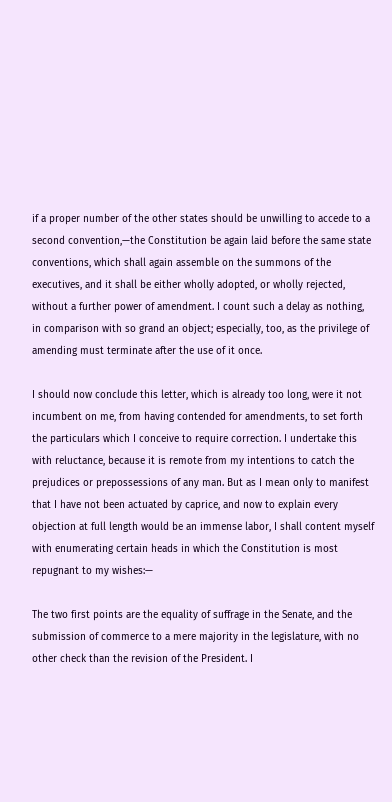if a proper number of the other states should be unwilling to accede to a second convention,—the Constitution be again laid before the same state conventions, which shall again assemble on the summons of the executives, and it shall be either wholly adopted, or wholly rejected, without a further power of amendment. I count such a delay as nothing, in comparison with so grand an object; especially, too, as the privilege of amending must terminate after the use of it once.

I should now conclude this letter, which is already too long, were it not incumbent on me, from having contended for amendments, to set forth the particulars which I conceive to require correction. I undertake this with reluctance, because it is remote from my intentions to catch the prejudices or prepossessions of any man. But as I mean only to manifest that I have not been actuated by caprice, and now to explain every objection at full length would be an immense labor, I shall content myself with enumerating certain heads in which the Constitution is most repugnant to my wishes:—

The two first points are the equality of suffrage in the Senate, and the submission of commerce to a mere majority in the legislature, with no other check than the revision of the President. I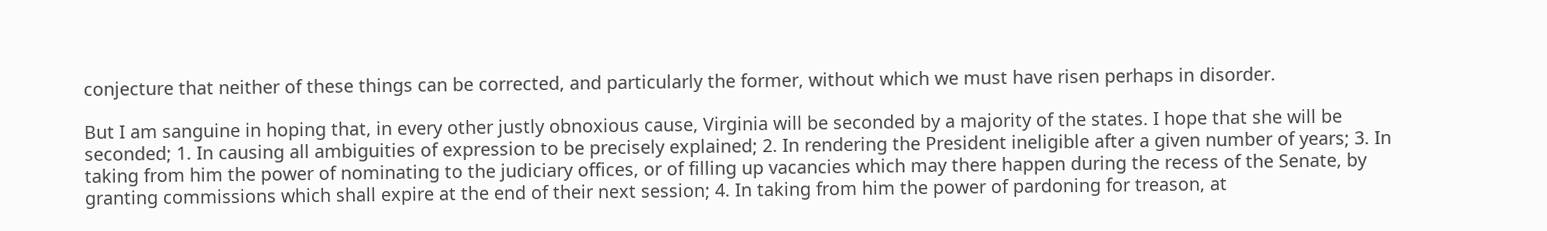conjecture that neither of these things can be corrected, and particularly the former, without which we must have risen perhaps in disorder.

But I am sanguine in hoping that, in every other justly obnoxious cause, Virginia will be seconded by a majority of the states. I hope that she will be seconded; 1. In causing all ambiguities of expression to be precisely explained; 2. In rendering the President ineligible after a given number of years; 3. In taking from him the power of nominating to the judiciary offices, or of filling up vacancies which may there happen during the recess of the Senate, by granting commissions which shall expire at the end of their next session; 4. In taking from him the power of pardoning for treason, at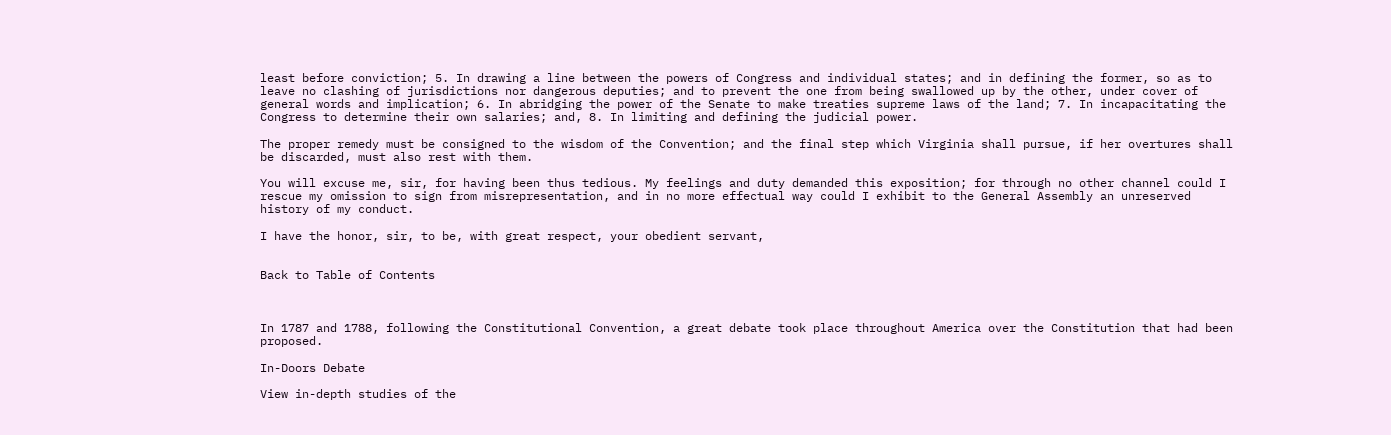least before conviction; 5. In drawing a line between the powers of Congress and individual states; and in defining the former, so as to leave no clashing of jurisdictions nor dangerous deputies; and to prevent the one from being swallowed up by the other, under cover of general words and implication; 6. In abridging the power of the Senate to make treaties supreme laws of the land; 7. In incapacitating the Congress to determine their own salaries; and, 8. In limiting and defining the judicial power.

The proper remedy must be consigned to the wisdom of the Convention; and the final step which Virginia shall pursue, if her overtures shall be discarded, must also rest with them.

You will excuse me, sir, for having been thus tedious. My feelings and duty demanded this exposition; for through no other channel could I rescue my omission to sign from misrepresentation, and in no more effectual way could I exhibit to the General Assembly an unreserved history of my conduct.

I have the honor, sir, to be, with great respect, your obedient servant,


Back to Table of Contents



In 1787 and 1788, following the Constitutional Convention, a great debate took place throughout America over the Constitution that had been proposed.

In-Doors Debate

View in-depth studies of the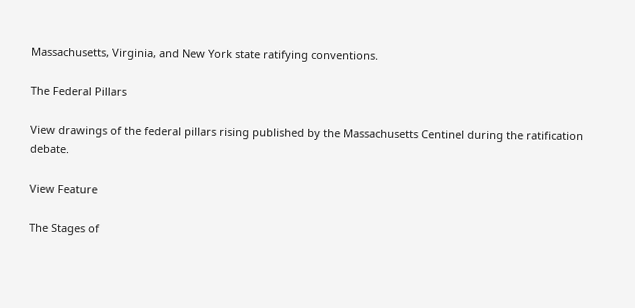Massachusetts, Virginia, and New York state ratifying conventions.

The Federal Pillars

View drawings of the federal pillars rising published by the Massachusetts Centinel during the ratification debate.

View Feature

The Stages of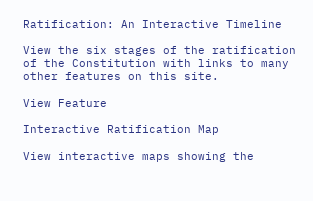Ratification: An Interactive Timeline

View the six stages of the ratification of the Constitution with links to many other features on this site.

View Feature

Interactive Ratification Map

View interactive maps showing the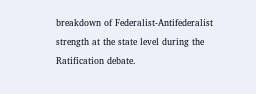breakdown of Federalist-Antifederalist strength at the state level during the Ratification debate.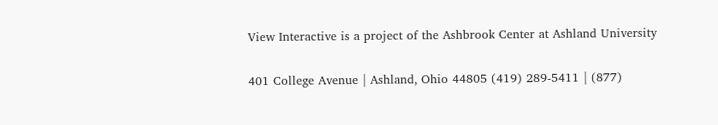View Interactive is a project of the Ashbrook Center at Ashland University

401 College Avenue | Ashland, Ohio 44805 (419) 289-5411 | (877)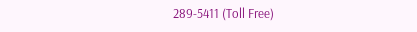289-5411 (Toll Free)